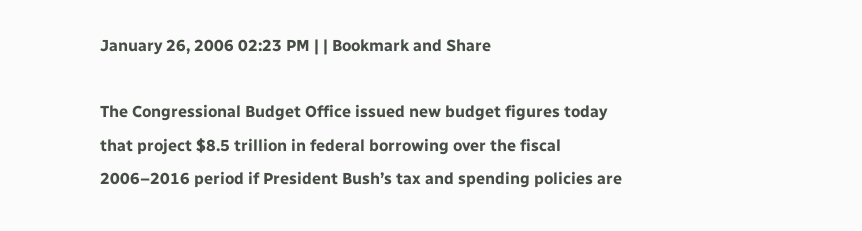January 26, 2006 02:23 PM | | Bookmark and Share

The Congressional Budget Office issued new budget figures today that project $8.5 trillion in federal borrowing over the fiscal 2006–2016 period if President Bush’s tax and spending policies are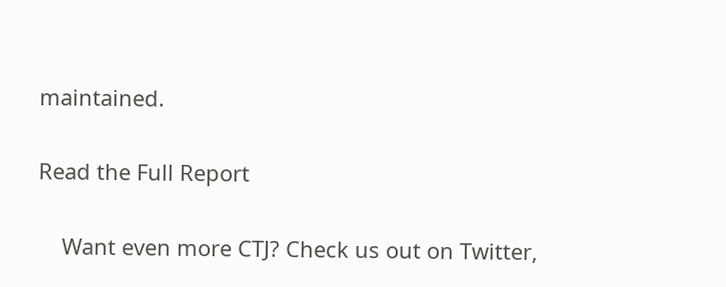maintained.

Read the Full Report

    Want even more CTJ? Check us out on Twitter,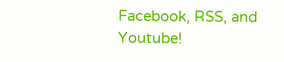Facebook, RSS, and Youtube!